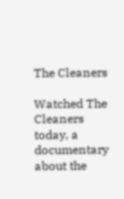The Cleaners

Watched The Cleaners today, a documentary about the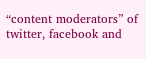“content moderators” of twitter, facebook and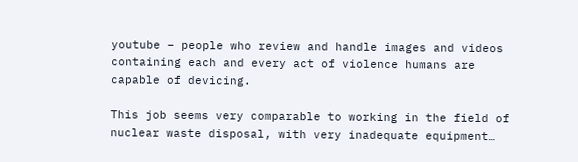youtube – people who review and handle images and videos containing each and every act of violence humans are capable of devicing.

This job seems very comparable to working in the field of nuclear waste disposal, with very inadequate equipment…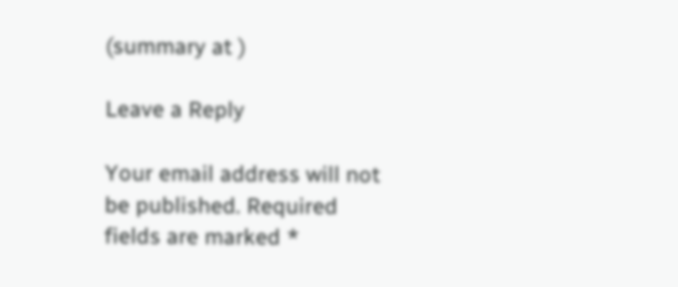(summary at )

Leave a Reply

Your email address will not be published. Required fields are marked *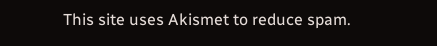This site uses Akismet to reduce spam.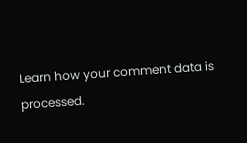Learn how your comment data is processed.